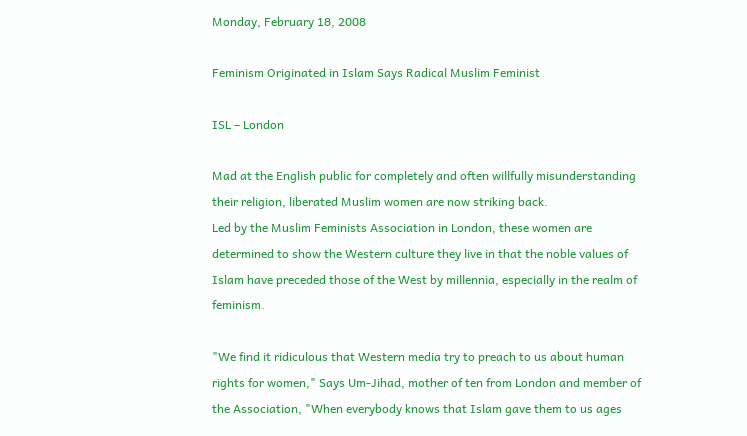Monday, February 18, 2008

Feminism Originated in Islam Says Radical Muslim Feminist

ISL – London

Mad at the English public for completely and often willfully misunderstanding their religion, liberated Muslim women are now striking back.
Led by the Muslim Feminists Association in London, these women are determined to show the Western culture they live in that the noble values of Islam have preceded those of the West by millennia, especially in the realm of feminism.

"We find it ridiculous that Western media try to preach to us about human rights for women," Says Um-Jihad, mother of ten from London and member of the Association, "When everybody knows that Islam gave them to us ages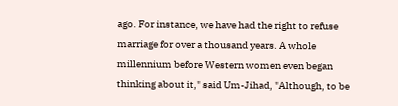ago. For instance, we have had the right to refuse marriage for over a thousand years. A whole millennium before Western women even began thinking about it," said Um-Jihad, "Although, to be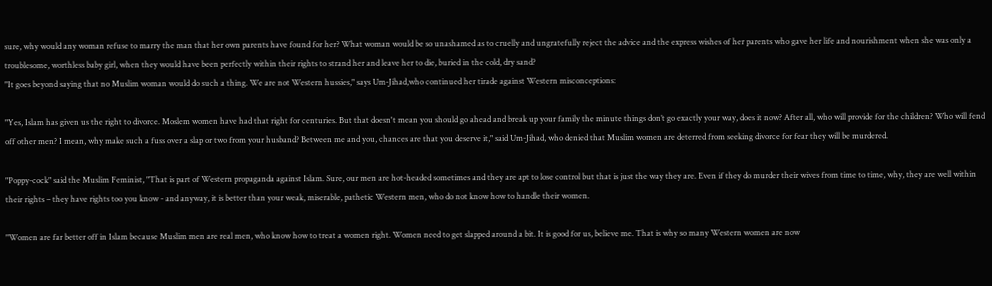sure, why would any woman refuse to marry the man that her own parents have found for her? What woman would be so unashamed as to cruelly and ungratefully reject the advice and the express wishes of her parents who gave her life and nourishment when she was only a troublesome, worthless baby girl, when they would have been perfectly within their rights to strand her and leave her to die, buried in the cold, dry sand?
"It goes beyond saying that no Muslim woman would do such a thing. We are not Western hussies," says Um-Jihad,who continued her tirade against Western misconceptions:

"Yes, Islam has given us the right to divorce. Moslem women have had that right for centuries. But that doesn't mean you should go ahead and break up your family the minute things don’t go exactly your way, does it now? After all, who will provide for the children? Who will fend off other men? I mean, why make such a fuss over a slap or two from your husband? Between me and you, chances are that you deserve it," said Um-Jihad, who denied that Muslim women are deterred from seeking divorce for fear they will be murdered.

"Poppy-cock" said the Muslim Feminist, "That is part of Western propaganda against Islam. Sure, our men are hot-headed sometimes and they are apt to lose control but that is just the way they are. Even if they do murder their wives from time to time, why, they are well within their rights – they have rights too you know - and anyway, it is better than your weak, miserable, pathetic Western men, who do not know how to handle their women.

"Women are far better off in Islam because Muslim men are real men, who know how to treat a women right. Women need to get slapped around a bit. It is good for us, believe me. That is why so many Western women are now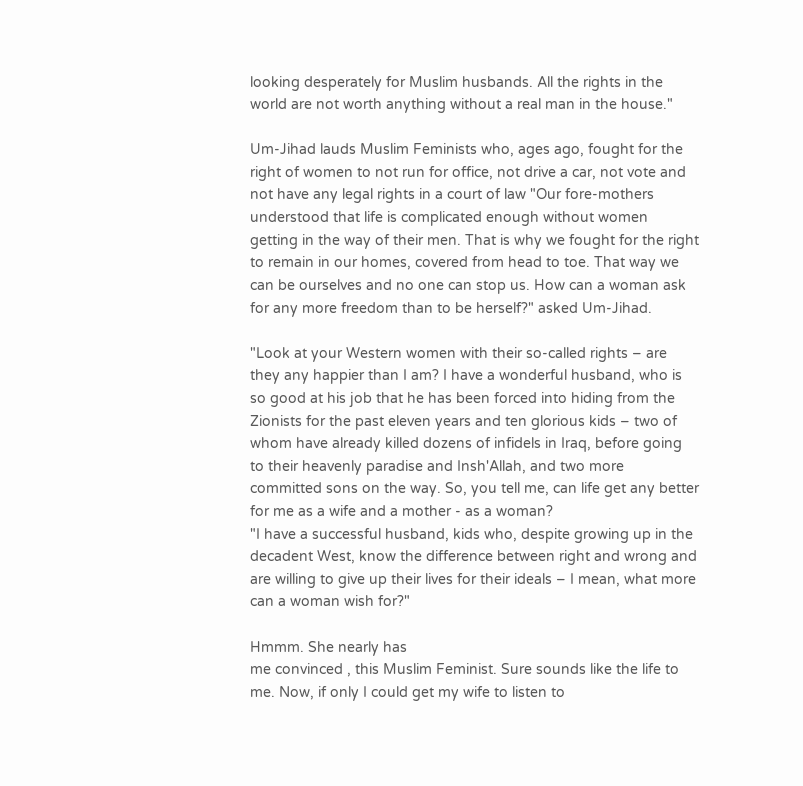looking desperately for Muslim husbands. All the rights in the world are not worth anything without a real man in the house."

Um-Jihad lauds Muslim Feminists who, ages ago, fought for the right of women to not run for office, not drive a car, not vote and not have any legal rights in a court of law "Our fore-mothers understood that life is complicated enough without women getting in the way of their men. That is why we fought for the right to remain in our homes, covered from head to toe. That way we can be ourselves and no one can stop us. How can a woman ask for any more freedom than to be herself?" asked Um-Jihad.

"Look at your Western women with their so-called rights – are they any happier than I am? I have a wonderful husband, who is so good at his job that he has been forced into hiding from the Zionists for the past eleven years and ten glorious kids – two of whom have already killed dozens of infidels in Iraq, before going to their heavenly paradise and Insh'Allah, and two more committed sons on the way. So, you tell me, can life get any better for me as a wife and a mother - as a woman?
"I have a successful husband, kids who, despite growing up in the decadent West, know the difference between right and wrong and are willing to give up their lives for their ideals – I mean, what more can a woman wish for?"

Hmmm. She nearly has
me convinced , this Muslim Feminist. Sure sounds like the life to me. Now, if only I could get my wife to listen to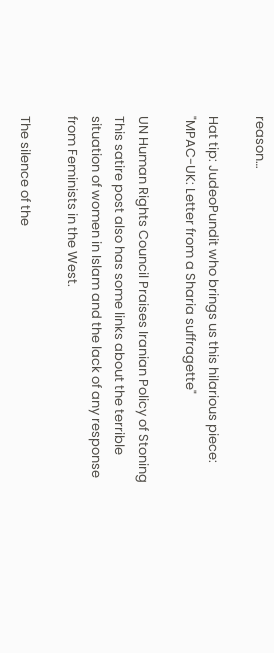reason…

Hat tip: JudeoPundit who brings us this hilarious piece: "MPAC-UK: Letter from a Sharia suffragette"

UN Human Rights Council Praises Iranian Policy of Stoning
This satire post also has some links about the terrible situation of women in Islam and the lack of any response from Feminists in the West.

The silence of the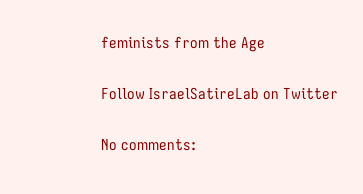feminists from the Age

Follow IsraelSatireLab on Twitter

No comments: